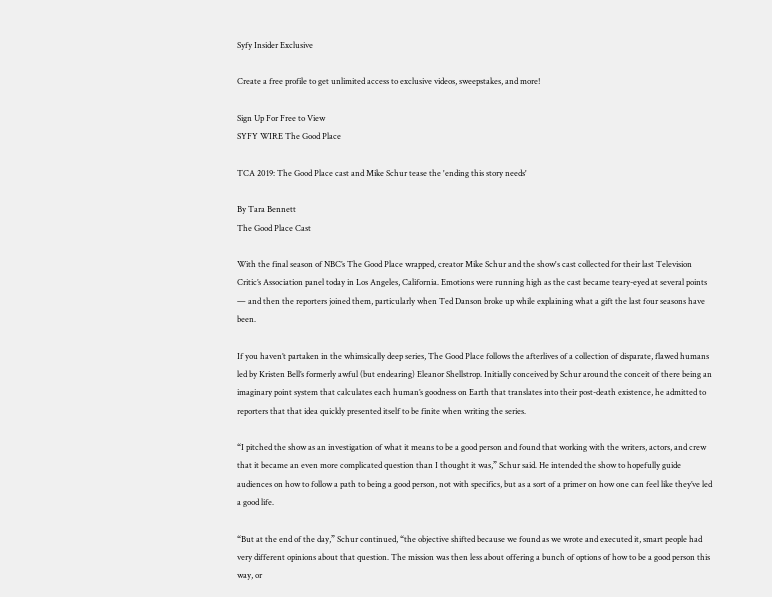Syfy Insider Exclusive

Create a free profile to get unlimited access to exclusive videos, sweepstakes, and more!

Sign Up For Free to View
SYFY WIRE The Good Place

TCA 2019: The Good Place cast and Mike Schur tease the 'ending this story needs'

By Tara Bennett
The Good Place Cast

With the final season of NBC’s The Good Place wrapped, creator Mike Schur and the show's cast collected for their last Television Critic’s Association panel today in Los Angeles, California. Emotions were running high as the cast became teary-eyed at several points — and then the reporters joined them, particularly when Ted Danson broke up while explaining what a gift the last four seasons have been.

If you haven’t partaken in the whimsically deep series, The Good Place follows the afterlives of a collection of disparate, flawed humans led by Kristen Bell’s formerly awful (but endearing) Eleanor Shellstrop. Initially conceived by Schur around the conceit of there being an imaginary point system that calculates each human’s goodness on Earth that translates into their post-death existence, he admitted to reporters that that idea quickly presented itself to be finite when writing the series.

“I pitched the show as an investigation of what it means to be a good person and found that working with the writers, actors, and crew that it became an even more complicated question than I thought it was,” Schur said. He intended the show to hopefully guide audiences on how to follow a path to being a good person, not with specifics, but as a sort of a primer on how one can feel like they’ve led a good life.

“But at the end of the day,” Schur continued, “the objective shifted because we found as we wrote and executed it, smart people had very different opinions about that question. The mission was then less about offering a bunch of options of how to be a good person this way, or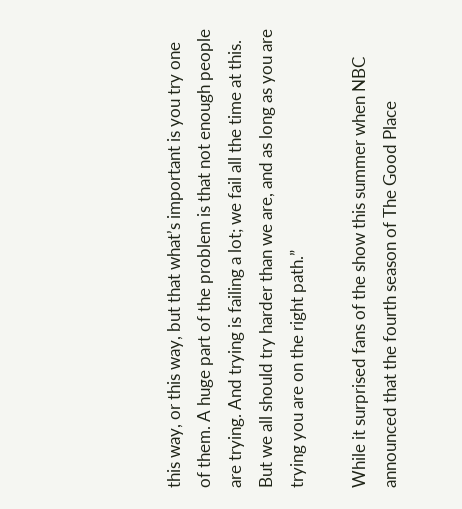this way, or this way, but that what’s important is you try one of them. A huge part of the problem is that not enough people are trying. And trying is failing a lot; we fail all the time at this. But we all should try harder than we are, and as long as you are trying you are on the right path.”

While it surprised fans of the show this summer when NBC announced that the fourth season of The Good Place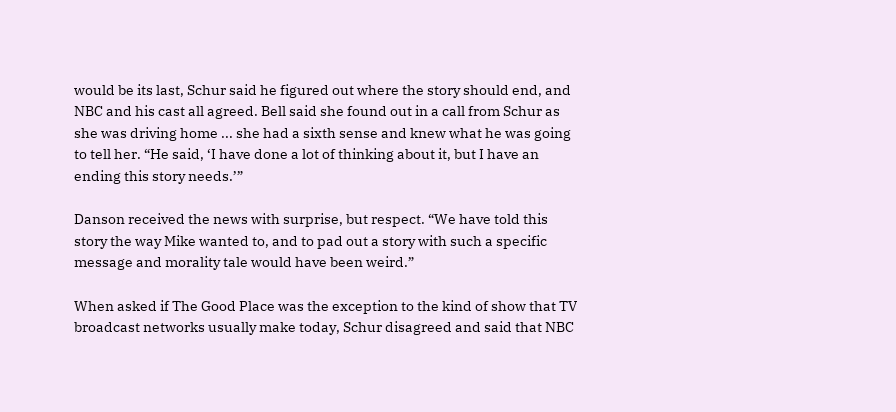would be its last, Schur said he figured out where the story should end, and NBC and his cast all agreed. Bell said she found out in a call from Schur as she was driving home ... she had a sixth sense and knew what he was going to tell her. “He said, ‘I have done a lot of thinking about it, but I have an ending this story needs.’”

Danson received the news with surprise, but respect. “We have told this story the way Mike wanted to, and to pad out a story with such a specific message and morality tale would have been weird.”

When asked if The Good Place was the exception to the kind of show that TV broadcast networks usually make today, Schur disagreed and said that NBC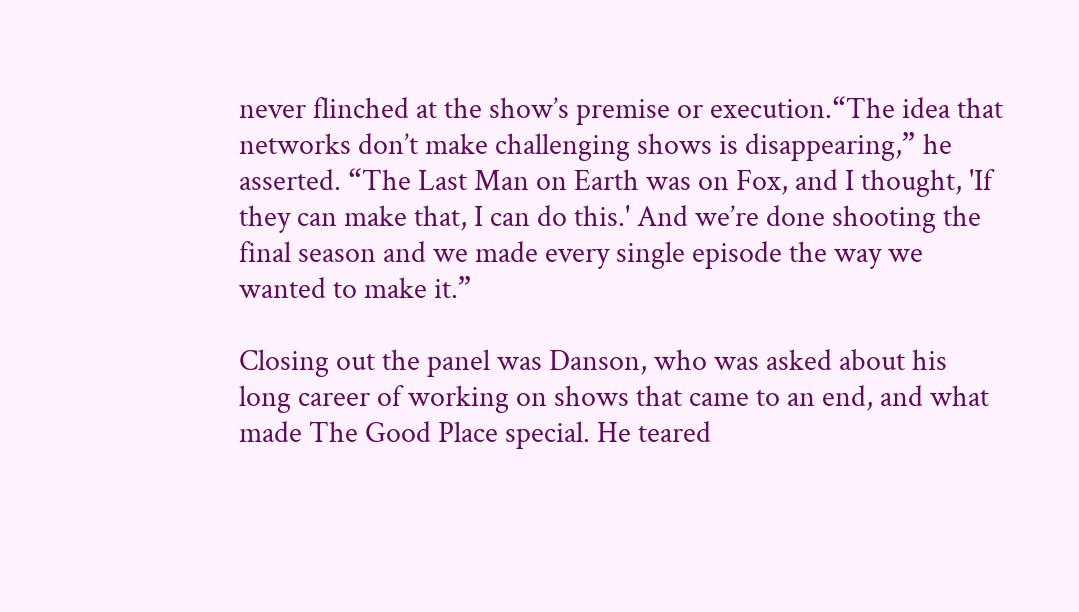never flinched at the show’s premise or execution.“The idea that networks don’t make challenging shows is disappearing,” he asserted. “The Last Man on Earth was on Fox, and I thought, 'If they can make that, I can do this.' And we’re done shooting the final season and we made every single episode the way we wanted to make it.”

Closing out the panel was Danson, who was asked about his long career of working on shows that came to an end, and what made The Good Place special. He teared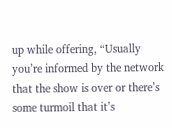up while offering, “Usually you’re informed by the network that the show is over or there’s some turmoil that it’s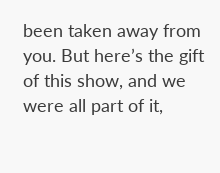been taken away from you. But here’s the gift of this show, and we were all part of it,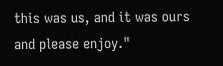this was us, and it was ours and please enjoy."